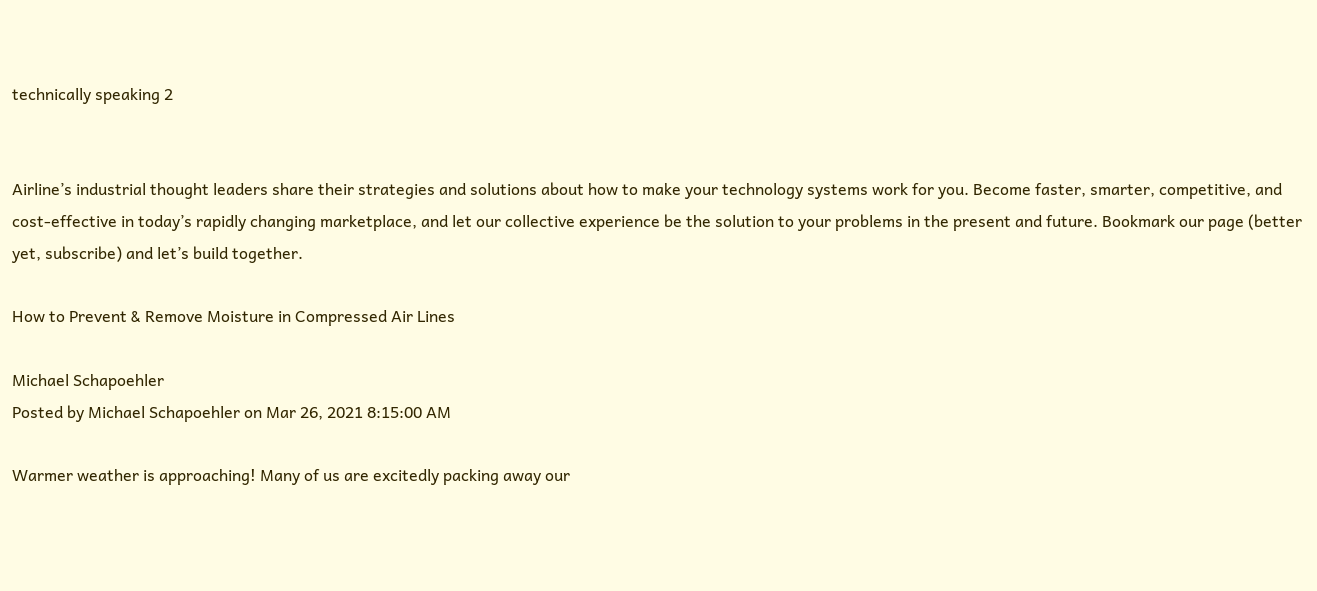technically speaking 2


Airline’s industrial thought leaders share their strategies and solutions about how to make your technology systems work for you. Become faster, smarter, competitive, and cost-effective in today’s rapidly changing marketplace, and let our collective experience be the solution to your problems in the present and future. Bookmark our page (better yet, subscribe) and let’s build together.

How to Prevent & Remove Moisture in Compressed Air Lines

Michael Schapoehler
Posted by Michael Schapoehler on Mar 26, 2021 8:15:00 AM

Warmer weather is approaching! Many of us are excitedly packing away our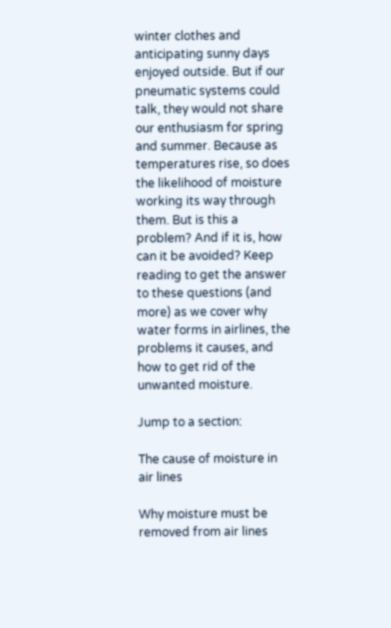winter clothes and anticipating sunny days enjoyed outside. But if our pneumatic systems could talk, they would not share our enthusiasm for spring and summer. Because as temperatures rise, so does the likelihood of moisture working its way through them. But is this a problem? And if it is, how can it be avoided? Keep reading to get the answer to these questions (and more) as we cover why water forms in airlines, the problems it causes, and how to get rid of the unwanted moisture.

Jump to a section:

The cause of moisture in air lines

Why moisture must be removed from air lines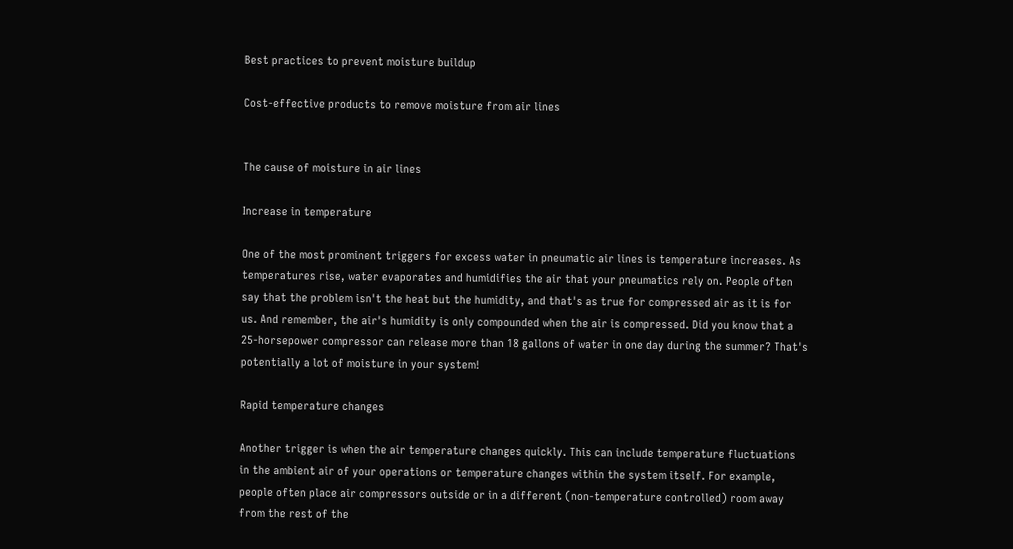Best practices to prevent moisture buildup

Cost-effective products to remove moisture from air lines


The cause of moisture in air lines

Increase in temperature

One of the most prominent triggers for excess water in pneumatic air lines is temperature increases. As temperatures rise, water evaporates and humidifies the air that your pneumatics rely on. People often say that the problem isn't the heat but the humidity, and that's as true for compressed air as it is for us. And remember, the air's humidity is only compounded when the air is compressed. Did you know that a 25-horsepower compressor can release more than 18 gallons of water in one day during the summer? That's potentially a lot of moisture in your system!

Rapid temperature changes

Another trigger is when the air temperature changes quickly. This can include temperature fluctuations in the ambient air of your operations or temperature changes within the system itself. For example, people often place air compressors outside or in a different (non-temperature controlled) room away from the rest of the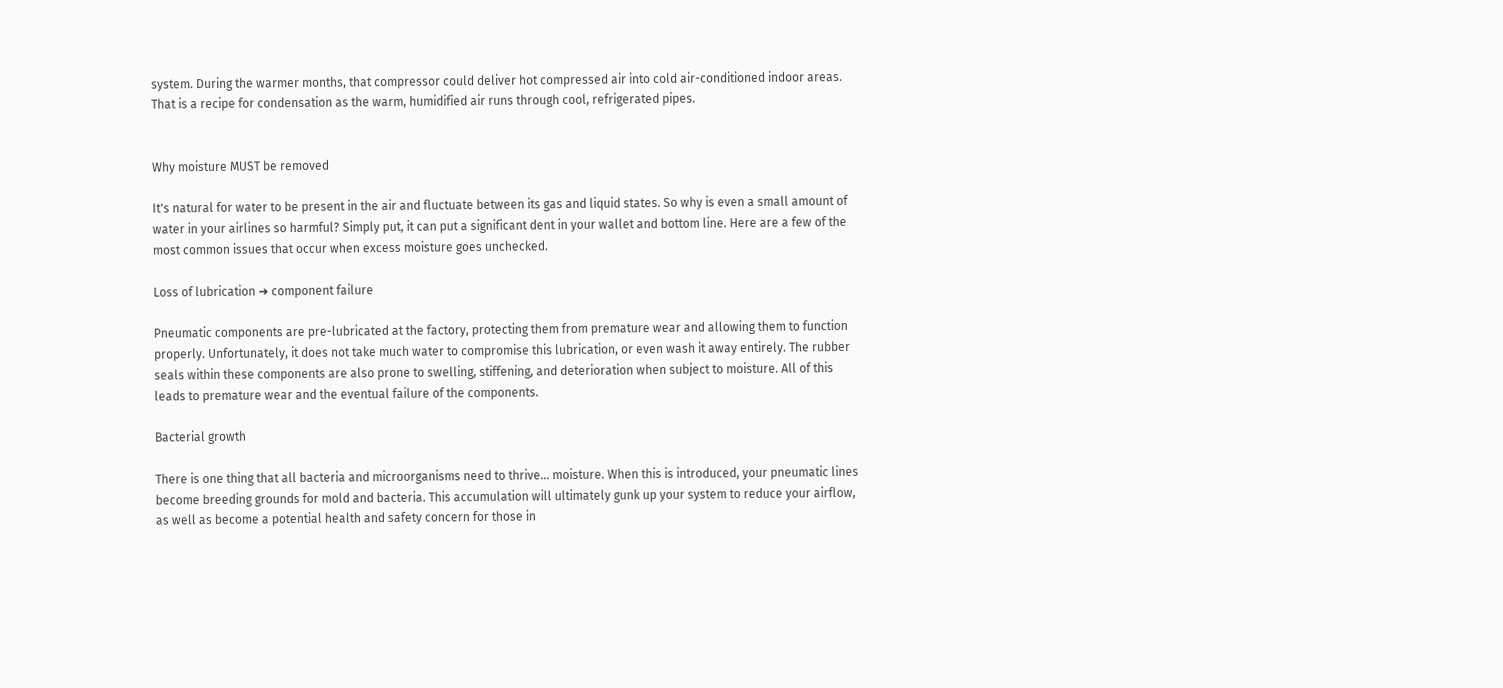system. During the warmer months, that compressor could deliver hot compressed air into cold air-conditioned indoor areas. That is a recipe for condensation as the warm, humidified air runs through cool, refrigerated pipes.


Why moisture MUST be removed

It's natural for water to be present in the air and fluctuate between its gas and liquid states. So why is even a small amount of water in your airlines so harmful? Simply put, it can put a significant dent in your wallet and bottom line. Here are a few of the most common issues that occur when excess moisture goes unchecked.

Loss of lubrication ➜ component failure

Pneumatic components are pre-lubricated at the factory, protecting them from premature wear and allowing them to function properly. Unfortunately, it does not take much water to compromise this lubrication, or even wash it away entirely. The rubber seals within these components are also prone to swelling, stiffening, and deterioration when subject to moisture. All of this leads to premature wear and the eventual failure of the components.

Bacterial growth

There is one thing that all bacteria and microorganisms need to thrive... moisture. When this is introduced, your pneumatic lines become breeding grounds for mold and bacteria. This accumulation will ultimately gunk up your system to reduce your airflow, as well as become a potential health and safety concern for those in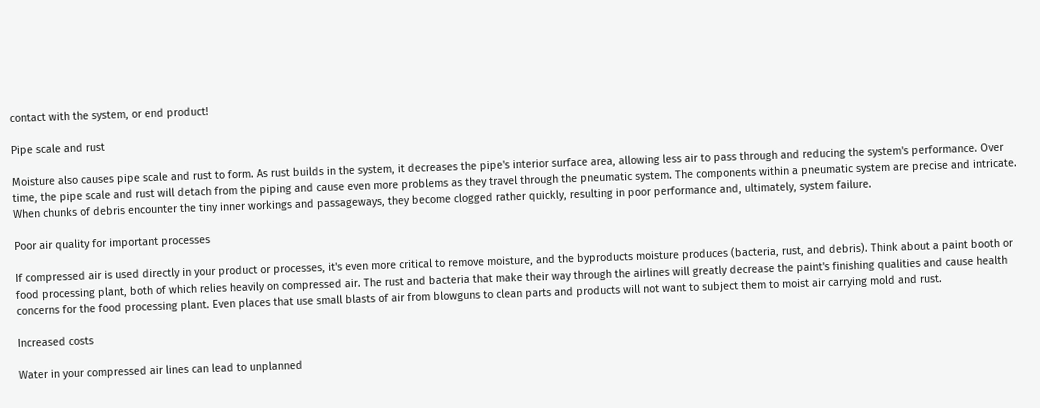contact with the system, or end product!

Pipe scale and rust

Moisture also causes pipe scale and rust to form. As rust builds in the system, it decreases the pipe's interior surface area, allowing less air to pass through and reducing the system's performance. Over time, the pipe scale and rust will detach from the piping and cause even more problems as they travel through the pneumatic system. The components within a pneumatic system are precise and intricate. When chunks of debris encounter the tiny inner workings and passageways, they become clogged rather quickly, resulting in poor performance and, ultimately, system failure.

Poor air quality for important processes

If compressed air is used directly in your product or processes, it's even more critical to remove moisture, and the byproducts moisture produces (bacteria, rust, and debris). Think about a paint booth or food processing plant, both of which relies heavily on compressed air. The rust and bacteria that make their way through the airlines will greatly decrease the paint's finishing qualities and cause health concerns for the food processing plant. Even places that use small blasts of air from blowguns to clean parts and products will not want to subject them to moist air carrying mold and rust.

Increased costs

Water in your compressed air lines can lead to unplanned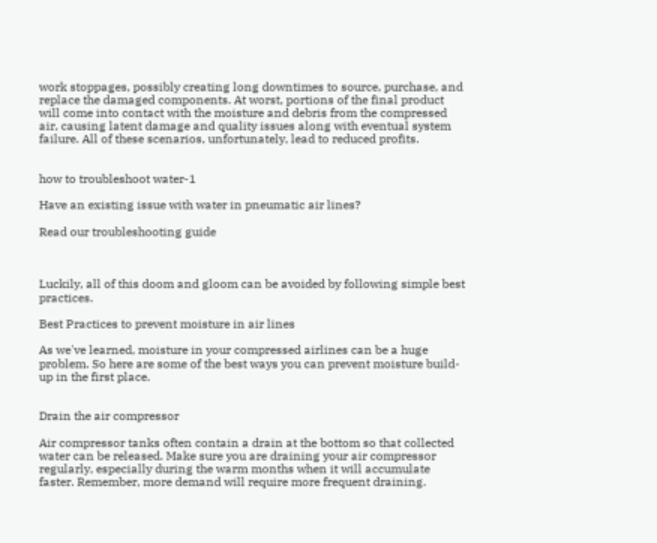work stoppages, possibly creating long downtimes to source, purchase, and replace the damaged components. At worst, portions of the final product will come into contact with the moisture and debris from the compressed air, causing latent damage and quality issues along with eventual system failure. All of these scenarios, unfortunately, lead to reduced profits.


how to troubleshoot water-1

Have an existing issue with water in pneumatic air lines?

Read our troubleshooting guide



Luckily, all of this doom and gloom can be avoided by following simple best practices.

Best Practices to prevent moisture in air lines

As we've learned, moisture in your compressed airlines can be a huge problem. So here are some of the best ways you can prevent moisture build-up in the first place.


Drain the air compressor

Air compressor tanks often contain a drain at the bottom so that collected water can be released. Make sure you are draining your air compressor regularly, especially during the warm months when it will accumulate faster. Remember, more demand will require more frequent draining.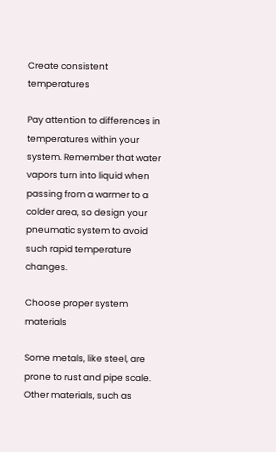Create consistent temperatures

Pay attention to differences in temperatures within your system. Remember that water vapors turn into liquid when passing from a warmer to a colder area, so design your pneumatic system to avoid such rapid temperature changes.

Choose proper system materials

Some metals, like steel, are prone to rust and pipe scale. Other materials, such as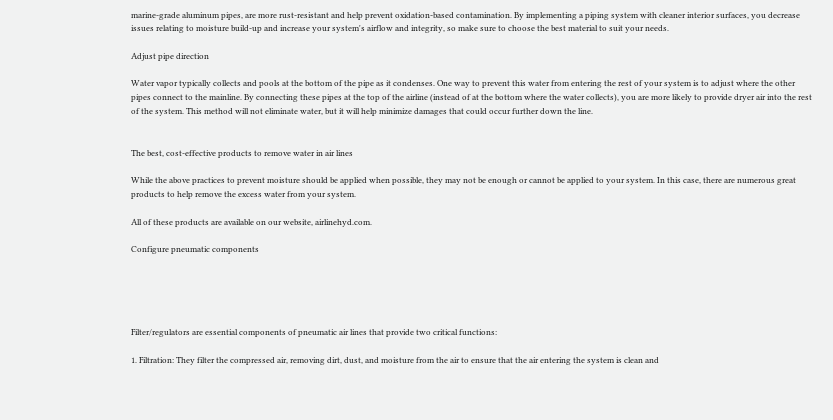marine-grade aluminum pipes, are more rust-resistant and help prevent oxidation-based contamination. By implementing a piping system with cleaner interior surfaces, you decrease issues relating to moisture build-up and increase your system's airflow and integrity, so make sure to choose the best material to suit your needs.

Adjust pipe direction

Water vapor typically collects and pools at the bottom of the pipe as it condenses. One way to prevent this water from entering the rest of your system is to adjust where the other pipes connect to the mainline. By connecting these pipes at the top of the airline (instead of at the bottom where the water collects), you are more likely to provide dryer air into the rest of the system. This method will not eliminate water, but it will help minimize damages that could occur further down the line.


The best, cost-effective products to remove water in air lines

While the above practices to prevent moisture should be applied when possible, they may not be enough or cannot be applied to your system. In this case, there are numerous great products to help remove the excess water from your system.

All of these products are available on our website, airlinehyd.com.

Configure pneumatic components





Filter/regulators are essential components of pneumatic air lines that provide two critical functions:

1. Filtration: They filter the compressed air, removing dirt, dust, and moisture from the air to ensure that the air entering the system is clean and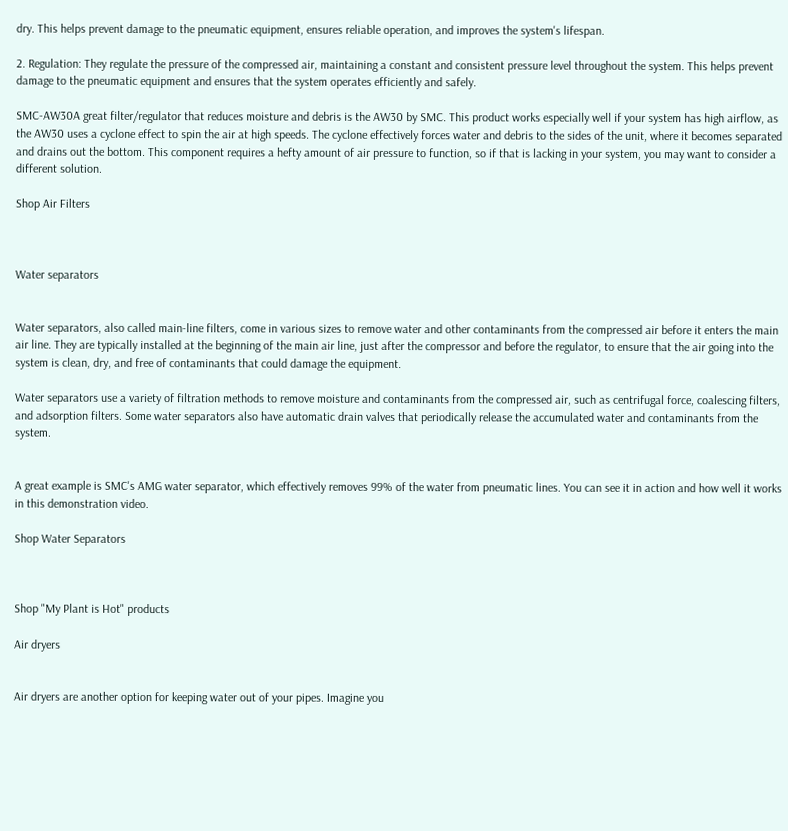dry. This helps prevent damage to the pneumatic equipment, ensures reliable operation, and improves the system's lifespan.

2. Regulation: They regulate the pressure of the compressed air, maintaining a constant and consistent pressure level throughout the system. This helps prevent damage to the pneumatic equipment and ensures that the system operates efficiently and safely.

SMC-AW30A great filter/regulator that reduces moisture and debris is the AW30 by SMC. This product works especially well if your system has high airflow, as the AW30 uses a cyclone effect to spin the air at high speeds. The cyclone effectively forces water and debris to the sides of the unit, where it becomes separated and drains out the bottom. This component requires a hefty amount of air pressure to function, so if that is lacking in your system, you may want to consider a different solution.

Shop Air Filters



Water separators


Water separators, also called main-line filters, come in various sizes to remove water and other contaminants from the compressed air before it enters the main air line. They are typically installed at the beginning of the main air line, just after the compressor and before the regulator, to ensure that the air going into the system is clean, dry, and free of contaminants that could damage the equipment.

Water separators use a variety of filtration methods to remove moisture and contaminants from the compressed air, such as centrifugal force, coalescing filters, and adsorption filters. Some water separators also have automatic drain valves that periodically release the accumulated water and contaminants from the system.


A great example is SMC's AMG water separator, which effectively removes 99% of the water from pneumatic lines. You can see it in action and how well it works in this demonstration video.

Shop Water Separators



Shop "My Plant is Hot" products

Air dryers


Air dryers are another option for keeping water out of your pipes. Imagine you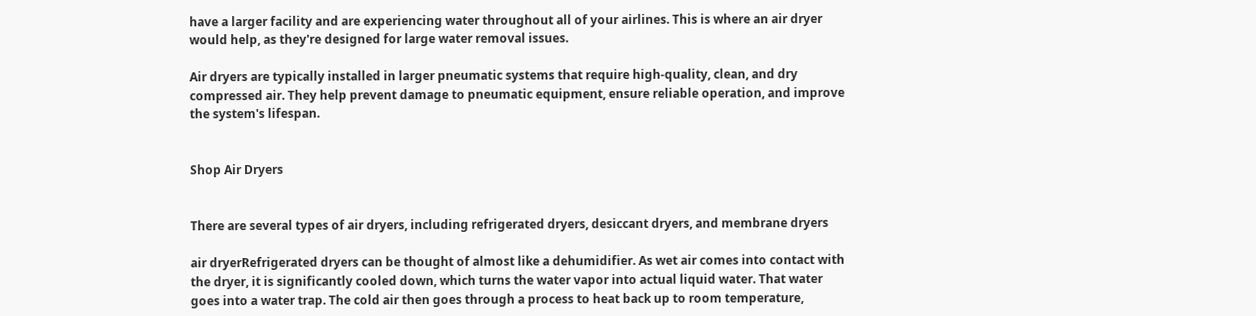have a larger facility and are experiencing water throughout all of your airlines. This is where an air dryer would help, as they're designed for large water removal issues.

Air dryers are typically installed in larger pneumatic systems that require high-quality, clean, and dry compressed air. They help prevent damage to pneumatic equipment, ensure reliable operation, and improve the system's lifespan.


Shop Air Dryers


There are several types of air dryers, including refrigerated dryers, desiccant dryers, and membrane dryers

air dryerRefrigerated dryers can be thought of almost like a dehumidifier. As wet air comes into contact with the dryer, it is significantly cooled down, which turns the water vapor into actual liquid water. That water goes into a water trap. The cold air then goes through a process to heat back up to room temperature,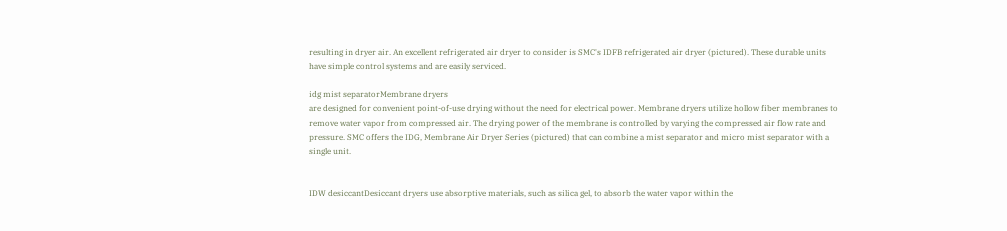resulting in dryer air. An excellent refrigerated air dryer to consider is SMC's IDFB refrigerated air dryer (pictured). These durable units have simple control systems and are easily serviced.

idg mist separatorMembrane dryers
are designed for convenient point-of-use drying without the need for electrical power. Membrane dryers utilize hollow fiber membranes to remove water vapor from compressed air. The drying power of the membrane is controlled by varying the compressed air flow rate and pressure. SMC offers the IDG, Membrane Air Dryer Series (pictured) that can combine a mist separator and micro mist separator with a single unit.


IDW desiccantDesiccant dryers use absorptive materials, such as silica gel, to absorb the water vapor within the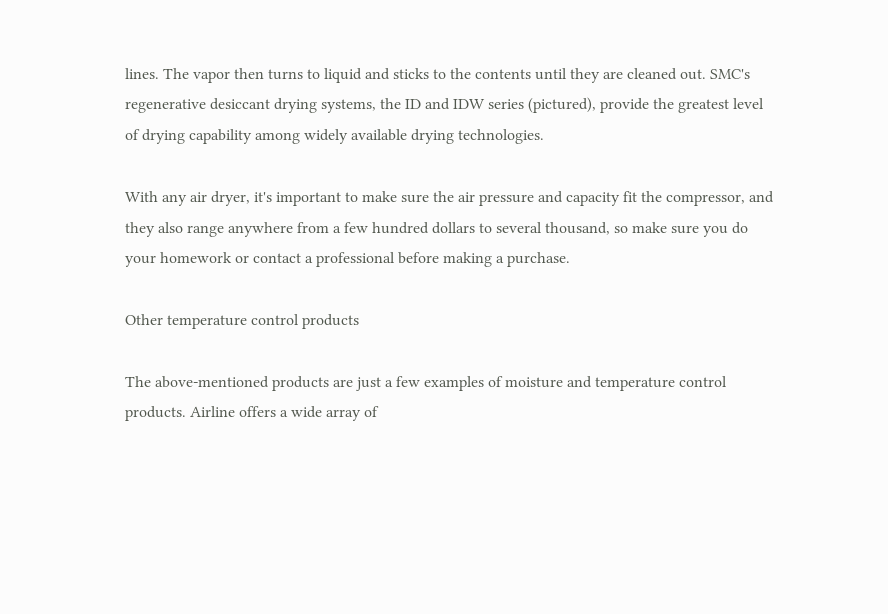lines. The vapor then turns to liquid and sticks to the contents until they are cleaned out. SMC's regenerative desiccant drying systems, the ID and IDW series (pictured), provide the greatest level of drying capability among widely available drying technologies.

With any air dryer, it's important to make sure the air pressure and capacity fit the compressor, and they also range anywhere from a few hundred dollars to several thousand, so make sure you do your homework or contact a professional before making a purchase.

Other temperature control products

The above-mentioned products are just a few examples of moisture and temperature control products. Airline offers a wide array of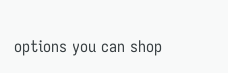options you can shop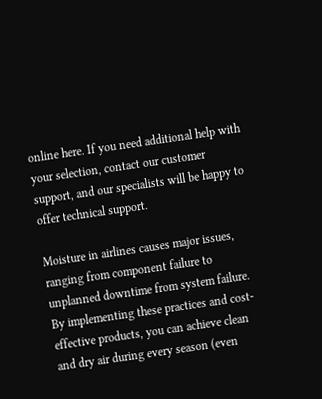online here. If you need additional help with your selection, contact our customer support, and our specialists will be happy to offer technical support.

Moisture in airlines causes major issues, ranging from component failure to unplanned downtime from system failure. By implementing these practices and cost-effective products, you can achieve clean and dry air during every season (even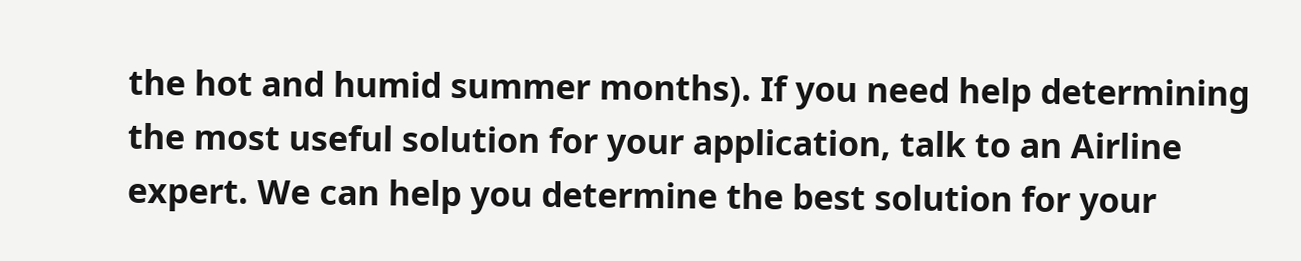the hot and humid summer months). If you need help determining the most useful solution for your application, talk to an Airline expert. We can help you determine the best solution for your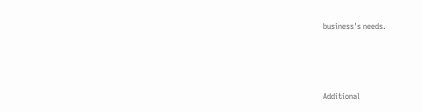business's needs.




Additional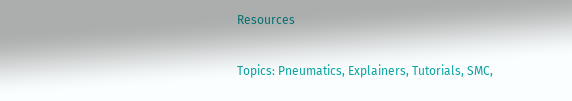Resources


Topics: Pneumatics, Explainers, Tutorials, SMC,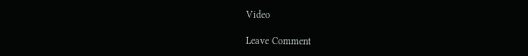Video

Leave Comment